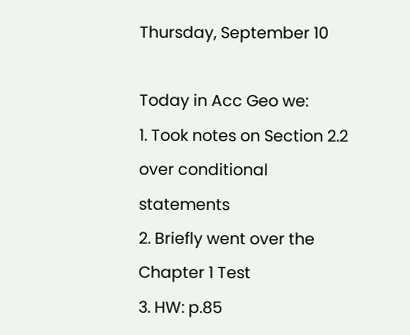Thursday, September 10

Today in Acc Geo we:
1. Took notes on Section 2.2 over conditional statements
2. Briefly went over the Chapter 1 Test
3. HW: p.85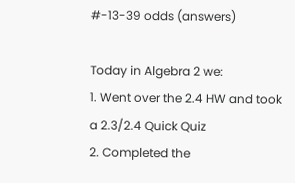#-13-39 odds (answers)

Today in Algebra 2 we:
1. Went over the 2.4 HW and took a 2.3/2.4 Quick Quiz
2. Completed the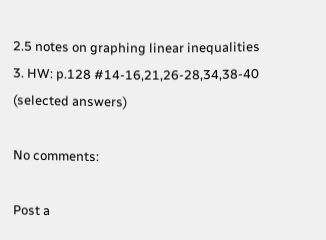2.5 notes on graphing linear inequalities
3. HW: p.128 #14-16,21,26-28,34,38-40 (selected answers)

No comments:

Post a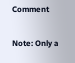Comment

Note: Only a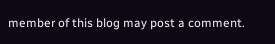member of this blog may post a comment.